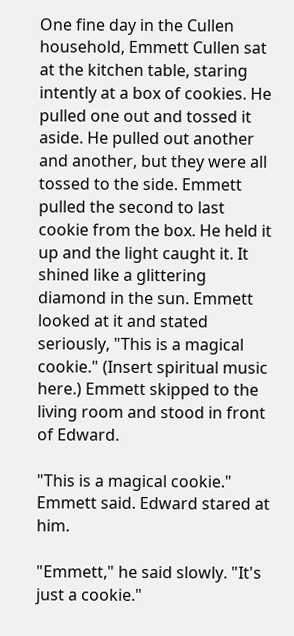One fine day in the Cullen household, Emmett Cullen sat at the kitchen table, staring intently at a box of cookies. He pulled one out and tossed it aside. He pulled out another and another, but they were all tossed to the side. Emmett pulled the second to last cookie from the box. He held it up and the light caught it. It shined like a glittering diamond in the sun. Emmett looked at it and stated seriously, "This is a magical cookie." (Insert spiritual music here.) Emmett skipped to the living room and stood in front of Edward.

"This is a magical cookie." Emmett said. Edward stared at him.

"Emmett," he said slowly. "It's just a cookie."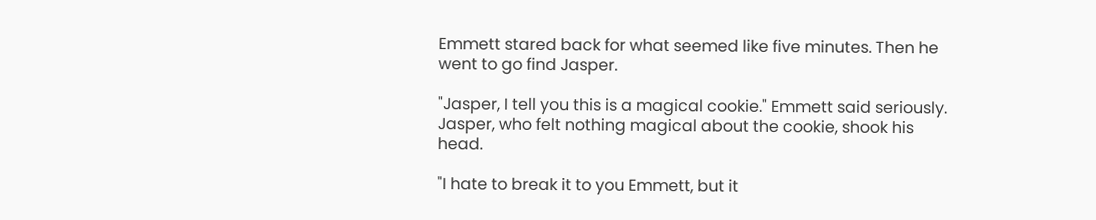Emmett stared back for what seemed like five minutes. Then he went to go find Jasper.

"Jasper, I tell you this is a magical cookie." Emmett said seriously. Jasper, who felt nothing magical about the cookie, shook his head.

"I hate to break it to you Emmett, but it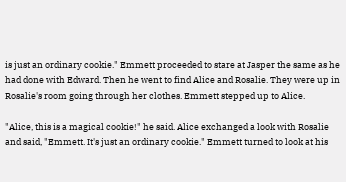is just an ordinary cookie." Emmett proceeded to stare at Jasper the same as he had done with Edward. Then he went to find Alice and Rosalie. They were up in Rosalie's room going through her clothes. Emmett stepped up to Alice.

"Alice, this is a magical cookie!" he said. Alice exchanged a look with Rosalie and said, "Emmett. It's just an ordinary cookie." Emmett turned to look at his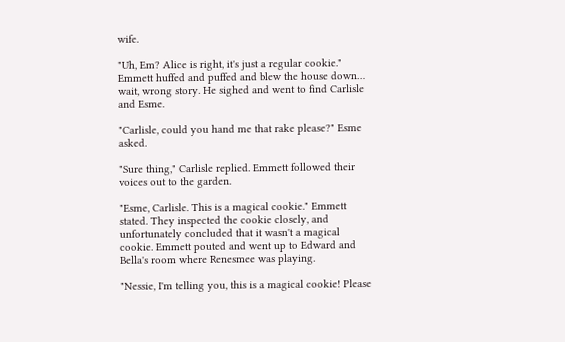wife.

"Uh, Em? Alice is right, it's just a regular cookie." Emmett huffed and puffed and blew the house down… wait, wrong story. He sighed and went to find Carlisle and Esme.

"Carlisle, could you hand me that rake please?" Esme asked.

"Sure thing," Carlisle replied. Emmett followed their voices out to the garden.

"Esme, Carlisle. This is a magical cookie." Emmett stated. They inspected the cookie closely, and unfortunately concluded that it wasn't a magical cookie. Emmett pouted and went up to Edward and Bella's room where Renesmee was playing.

"Nessie, I'm telling you, this is a magical cookie! Please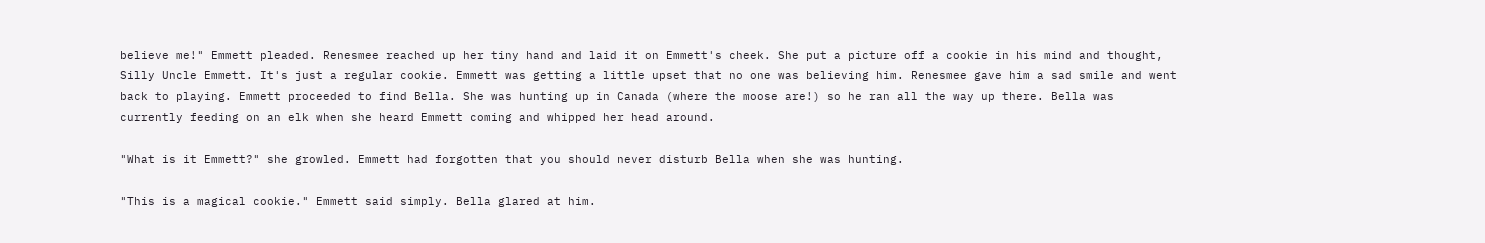believe me!" Emmett pleaded. Renesmee reached up her tiny hand and laid it on Emmett's cheek. She put a picture off a cookie in his mind and thought, Silly Uncle Emmett. It's just a regular cookie. Emmett was getting a little upset that no one was believing him. Renesmee gave him a sad smile and went back to playing. Emmett proceeded to find Bella. She was hunting up in Canada (where the moose are!) so he ran all the way up there. Bella was currently feeding on an elk when she heard Emmett coming and whipped her head around.

"What is it Emmett?" she growled. Emmett had forgotten that you should never disturb Bella when she was hunting.

"This is a magical cookie." Emmett said simply. Bella glared at him.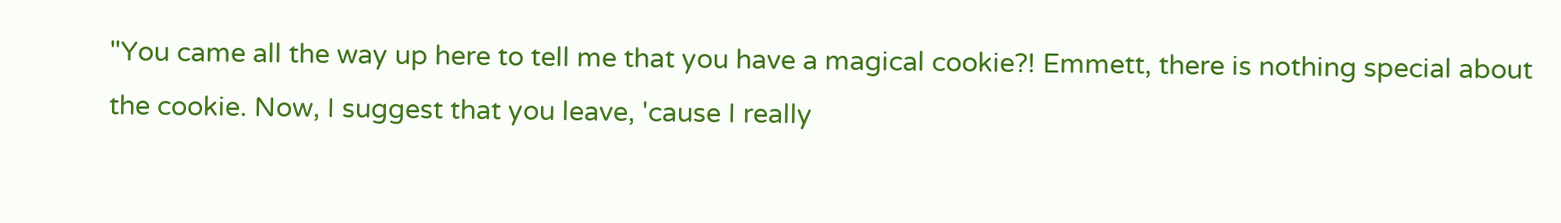"You came all the way up here to tell me that you have a magical cookie?! Emmett, there is nothing special about the cookie. Now, I suggest that you leave, 'cause I really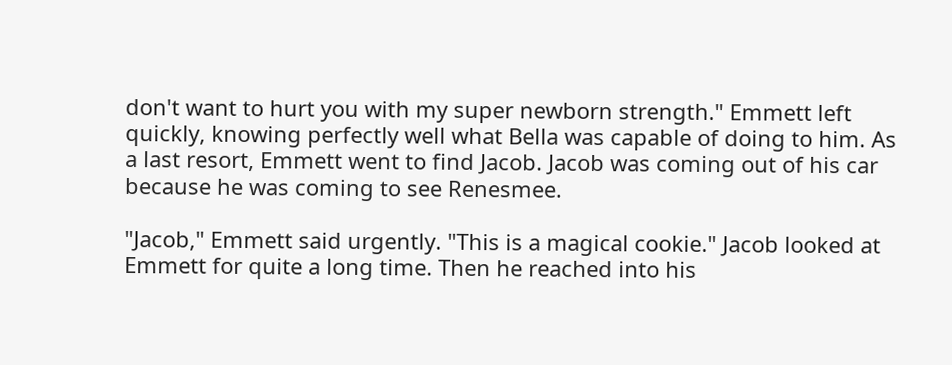don't want to hurt you with my super newborn strength." Emmett left quickly, knowing perfectly well what Bella was capable of doing to him. As a last resort, Emmett went to find Jacob. Jacob was coming out of his car because he was coming to see Renesmee.

"Jacob," Emmett said urgently. "This is a magical cookie." Jacob looked at Emmett for quite a long time. Then he reached into his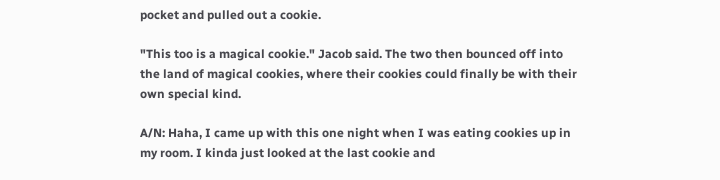pocket and pulled out a cookie.

"This too is a magical cookie." Jacob said. The two then bounced off into the land of magical cookies, where their cookies could finally be with their own special kind.

A/N: Haha, I came up with this one night when I was eating cookies up in my room. I kinda just looked at the last cookie and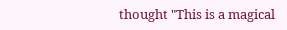thought "This is a magical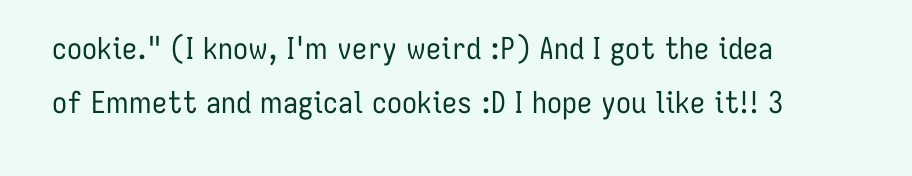cookie." (I know, I'm very weird :P) And I got the idea of Emmett and magical cookies :D I hope you like it!! 3